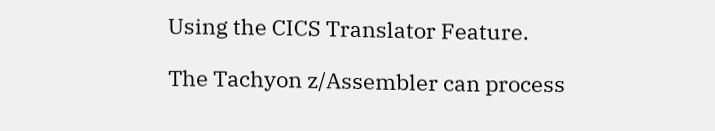Using the CICS Translator Feature.

The Tachyon z/Assembler can process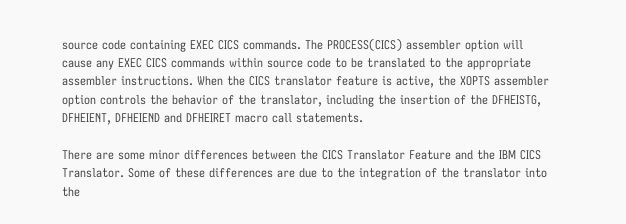source code containing EXEC CICS commands. The PROCESS(CICS) assembler option will cause any EXEC CICS commands within source code to be translated to the appropriate assembler instructions. When the CICS translator feature is active, the XOPTS assembler option controls the behavior of the translator, including the insertion of the DFHEISTG, DFHEIENT, DFHEIEND and DFHEIRET macro call statements.

There are some minor differences between the CICS Translator Feature and the IBM CICS Translator. Some of these differences are due to the integration of the translator into the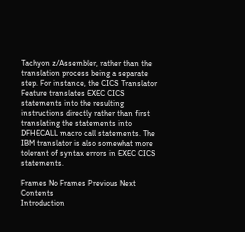Tachyon z/Assembler, rather than the translation process being a separate step. For instance, the CICS Translator Feature translates EXEC CICS statements into the resulting instructions directly rather than first translating the statements into DFHECALL macro call statements. The IBM translator is also somewhat more tolerant of syntax errors in EXEC CICS statements.

Frames No Frames Previous Next Contents
Introduction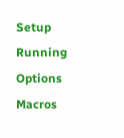Setup Running Options Macros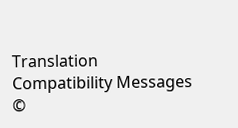Translation Compatibility Messages
©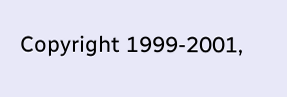Copyright 1999-2001,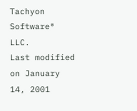Tachyon Software® LLC.
Last modified on January 14, 2001